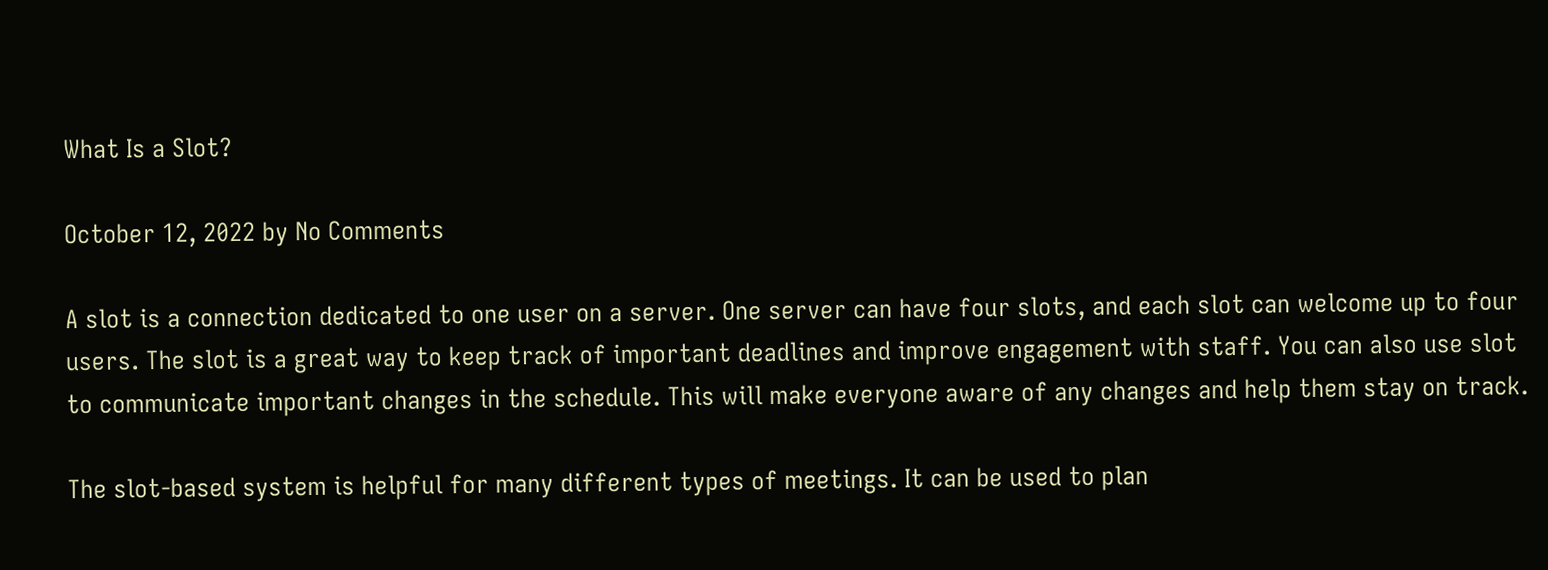What Is a Slot?

October 12, 2022 by No Comments

A slot is a connection dedicated to one user on a server. One server can have four slots, and each slot can welcome up to four users. The slot is a great way to keep track of important deadlines and improve engagement with staff. You can also use slot to communicate important changes in the schedule. This will make everyone aware of any changes and help them stay on track.

The slot-based system is helpful for many different types of meetings. It can be used to plan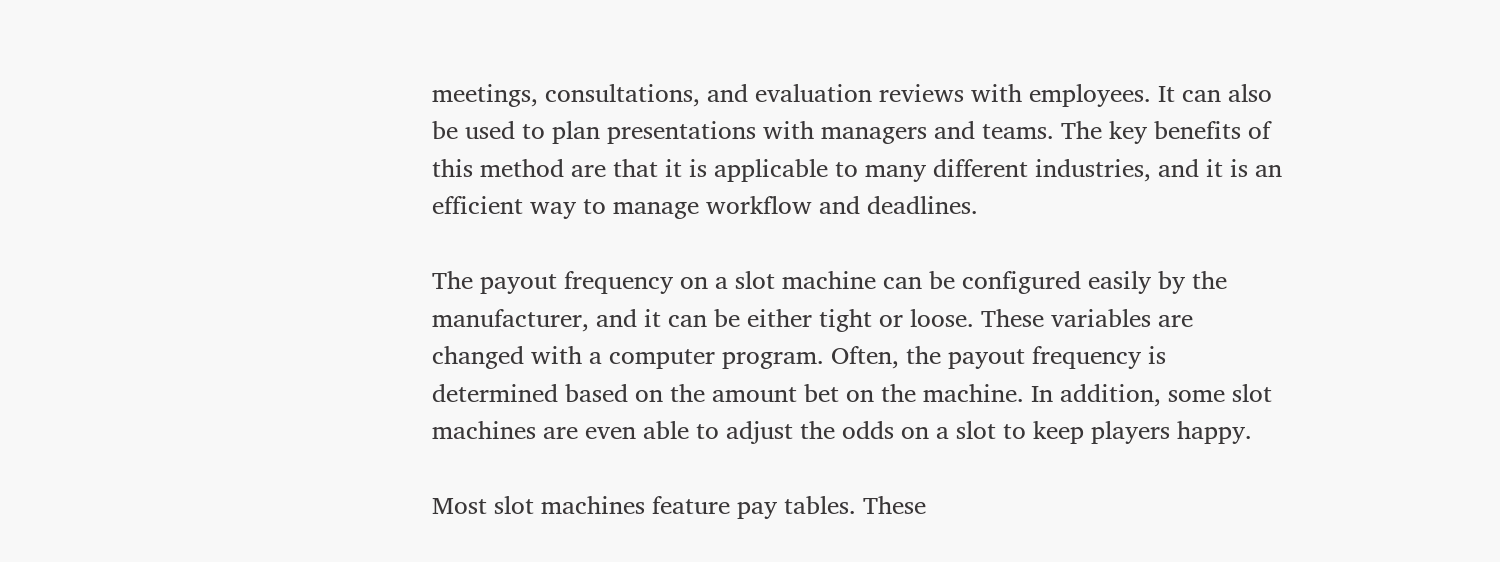meetings, consultations, and evaluation reviews with employees. It can also be used to plan presentations with managers and teams. The key benefits of this method are that it is applicable to many different industries, and it is an efficient way to manage workflow and deadlines.

The payout frequency on a slot machine can be configured easily by the manufacturer, and it can be either tight or loose. These variables are changed with a computer program. Often, the payout frequency is determined based on the amount bet on the machine. In addition, some slot machines are even able to adjust the odds on a slot to keep players happy.

Most slot machines feature pay tables. These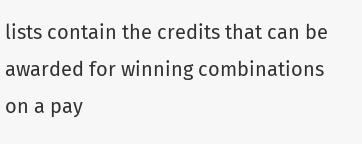lists contain the credits that can be awarded for winning combinations on a pay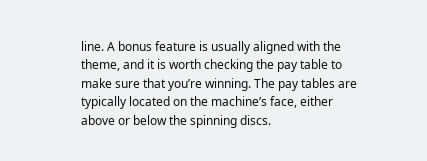line. A bonus feature is usually aligned with the theme, and it is worth checking the pay table to make sure that you’re winning. The pay tables are typically located on the machine’s face, either above or below the spinning discs.